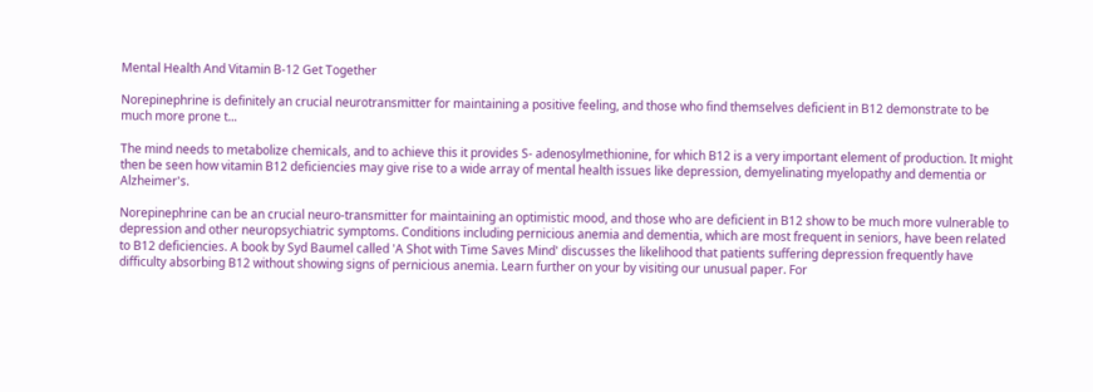Mental Health And Vitamin B-12 Get Together

Norepinephrine is definitely an crucial neurotransmitter for maintaining a positive feeling, and those who find themselves deficient in B12 demonstrate to be much more prone t...

The mind needs to metabolize chemicals, and to achieve this it provides S- adenosylmethionine, for which B12 is a very important element of production. It might then be seen how vitamin B12 deficiencies may give rise to a wide array of mental health issues like depression, demyelinating myelopathy and dementia or Alzheimer's.

Norepinephrine can be an crucial neuro-transmitter for maintaining an optimistic mood, and those who are deficient in B12 show to be much more vulnerable to depression and other neuropsychiatric symptoms. Conditions including pernicious anemia and dementia, which are most frequent in seniors, have been related to B12 deficiencies. A book by Syd Baumel called 'A Shot with Time Saves Mind' discusses the likelihood that patients suffering depression frequently have difficulty absorbing B12 without showing signs of pernicious anemia. Learn further on your by visiting our unusual paper. For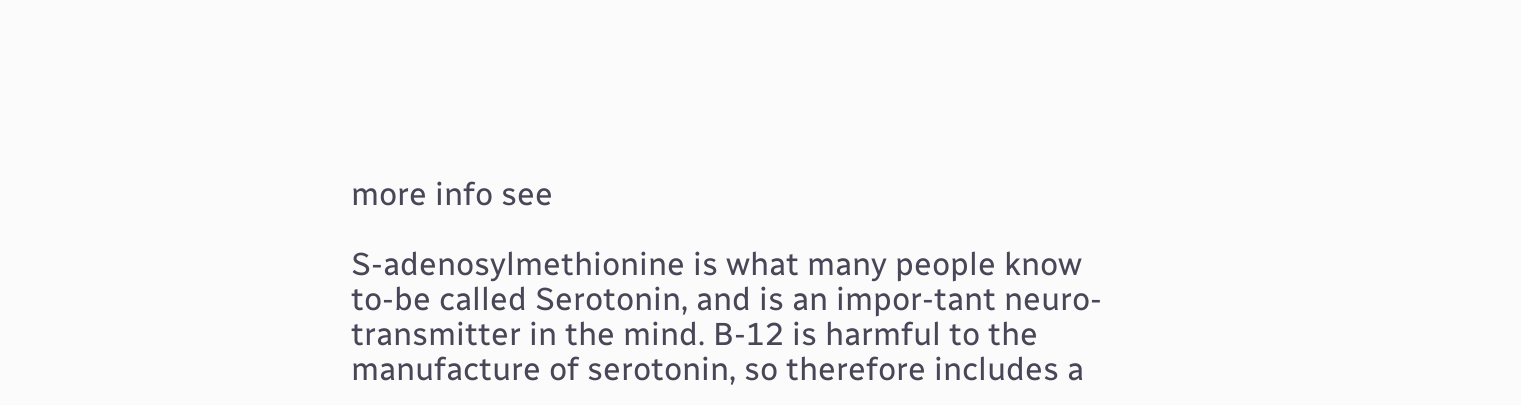more info see

S-adenosylmethionine is what many people know to-be called Serotonin, and is an impor-tant neuro-transmitter in the mind. B-12 is harmful to the manufacture of serotonin, so therefore includes a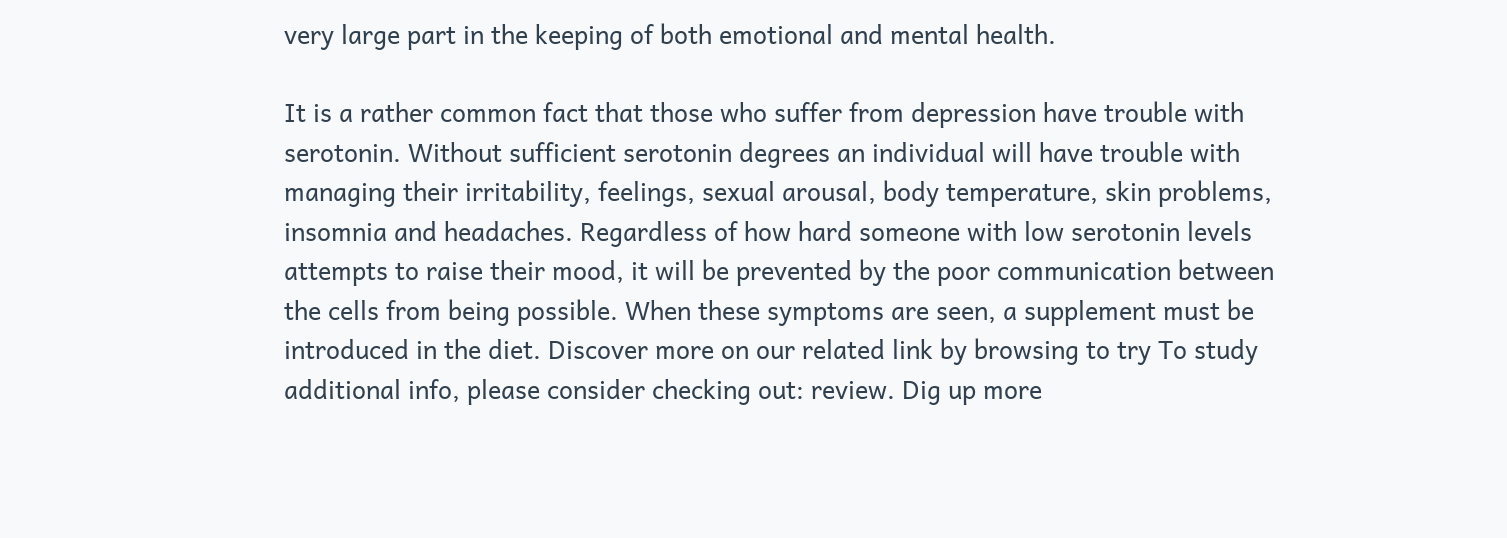very large part in the keeping of both emotional and mental health.

It is a rather common fact that those who suffer from depression have trouble with serotonin. Without sufficient serotonin degrees an individual will have trouble with managing their irritability, feelings, sexual arousal, body temperature, skin problems, insomnia and headaches. Regardless of how hard someone with low serotonin levels attempts to raise their mood, it will be prevented by the poor communication between the cells from being possible. When these symptoms are seen, a supplement must be introduced in the diet. Discover more on our related link by browsing to try To study additional info, please consider checking out: review. Dig up more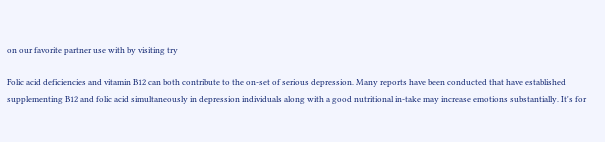on our favorite partner use with by visiting try

Folic acid deficiencies and vitamin B12 can both contribute to the on-set of serious depression. Many reports have been conducted that have established supplementing B12 and folic acid simultaneously in depression individuals along with a good nutritional in-take may increase emotions substantially. It's for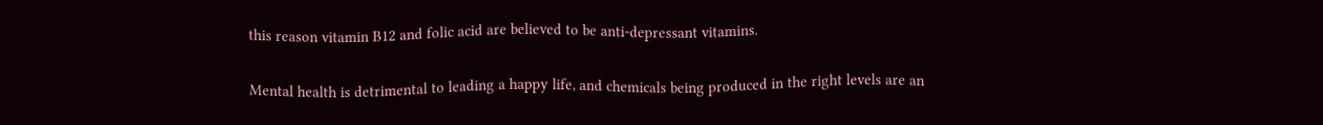this reason vitamin B12 and folic acid are believed to be anti-depressant vitamins.

Mental health is detrimental to leading a happy life, and chemicals being produced in the right levels are an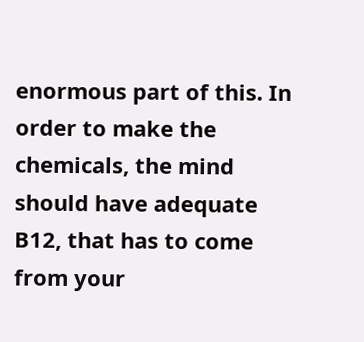enormous part of this. In order to make the chemicals, the mind should have adequate B12, that has to come from your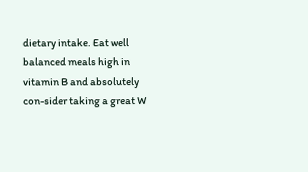dietary intake. Eat well balanced meals high in vitamin B and absolutely con-sider taking a great W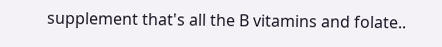supplement that's all the B vitamins and folate..